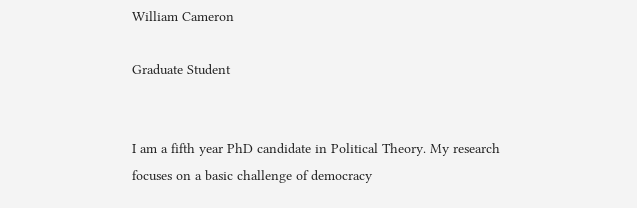William Cameron

Graduate Student


I am a fifth year PhD candidate in Political Theory. My research focuses on a basic challenge of democracy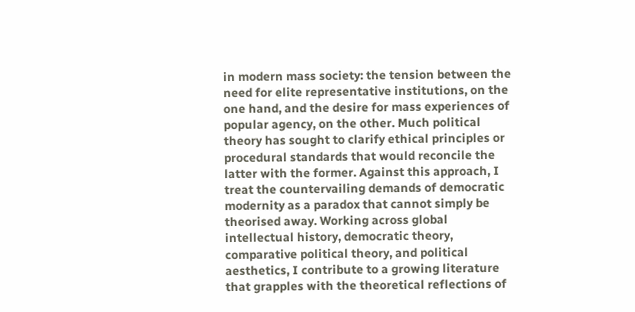in modern mass society: the tension between the need for elite representative institutions, on the one hand, and the desire for mass experiences of popular agency, on the other. Much political theory has sought to clarify ethical principles or procedural standards that would reconcile the latter with the former. Against this approach, I treat the countervailing demands of democratic modernity as a paradox that cannot simply be theorised away. Working across global intellectual history, democratic theory, comparative political theory, and political aesthetics, I contribute to a growing literature that grapples with the theoretical reflections of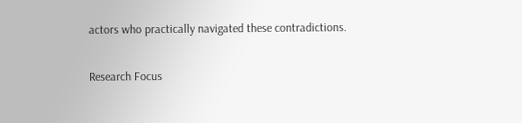actors who practically navigated these contradictions.

Research Focus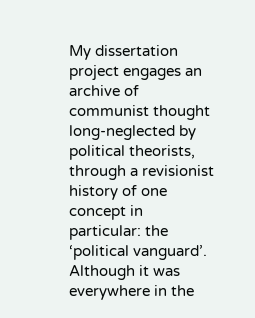My dissertation project engages an archive of communist thought long-neglected by political theorists, through a revisionist history of one concept in particular: the ‘political vanguard’. Although it was everywhere in the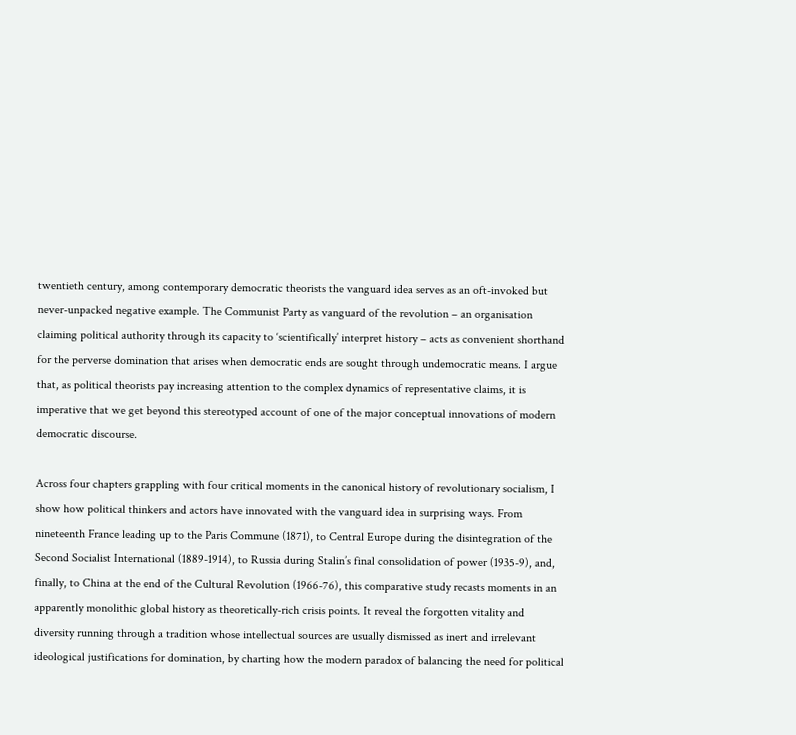twentieth century, among contemporary democratic theorists the vanguard idea serves as an oft-invoked but never-unpacked negative example. The Communist Party as vanguard of the revolution – an organisation claiming political authority through its capacity to ‘scientifically’ interpret history – acts as convenient shorthand for the perverse domination that arises when democratic ends are sought through undemocratic means. I argue that, as political theorists pay increasing attention to the complex dynamics of representative claims, it is imperative that we get beyond this stereotyped account of one of the major conceptual innovations of modern democratic discourse.

Across four chapters grappling with four critical moments in the canonical history of revolutionary socialism, I show how political thinkers and actors have innovated with the vanguard idea in surprising ways. From nineteenth France leading up to the Paris Commune (1871), to Central Europe during the disintegration of the Second Socialist International (1889-1914), to Russia during Stalin’s final consolidation of power (1935-9), and, finally, to China at the end of the Cultural Revolution (1966-76), this comparative study recasts moments in an apparently monolithic global history as theoretically-rich crisis points. It reveal the forgotten vitality and diversity running through a tradition whose intellectual sources are usually dismissed as inert and irrelevant ideological justifications for domination, by charting how the modern paradox of balancing the need for political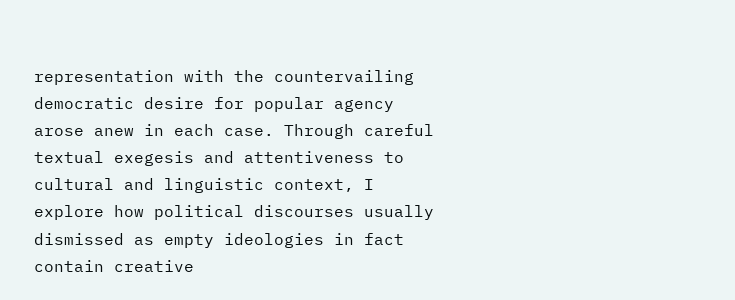representation with the countervailing democratic desire for popular agency arose anew in each case. Through careful textual exegesis and attentiveness to cultural and linguistic context, I explore how political discourses usually dismissed as empty ideologies in fact contain creative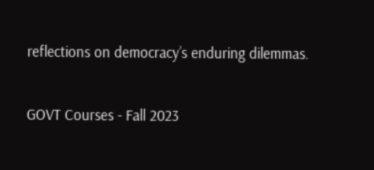reflections on democracy’s enduring dilemmas.

GOVT Courses - Fall 2023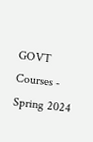GOVT Courses - Spring 2024